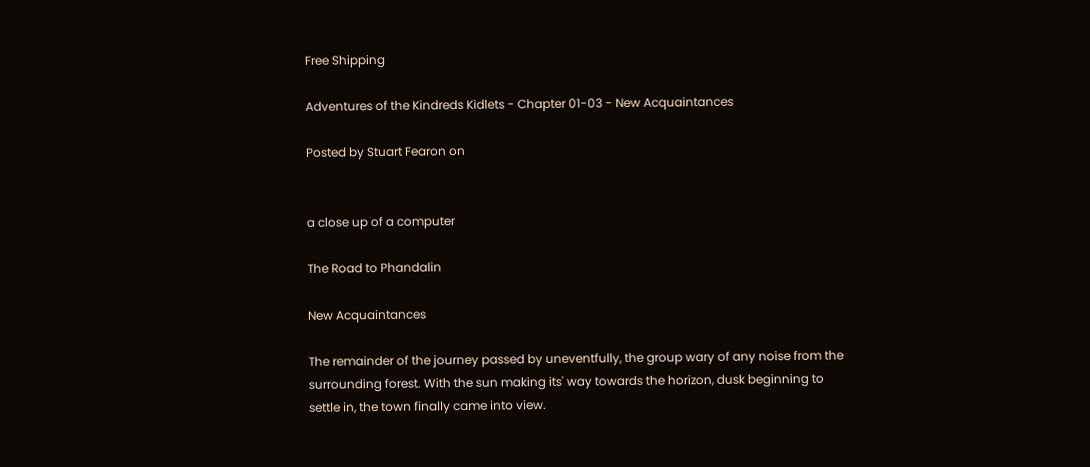Free Shipping

Adventures of the Kindreds Kidlets - Chapter 01-03 - New Acquaintances

Posted by Stuart Fearon on


a close up of a computer

The Road to Phandalin

New Acquaintances

The remainder of the journey passed by uneventfully, the group wary of any noise from the surrounding forest. With the sun making its' way towards the horizon, dusk beginning to settle in, the town finally came into view.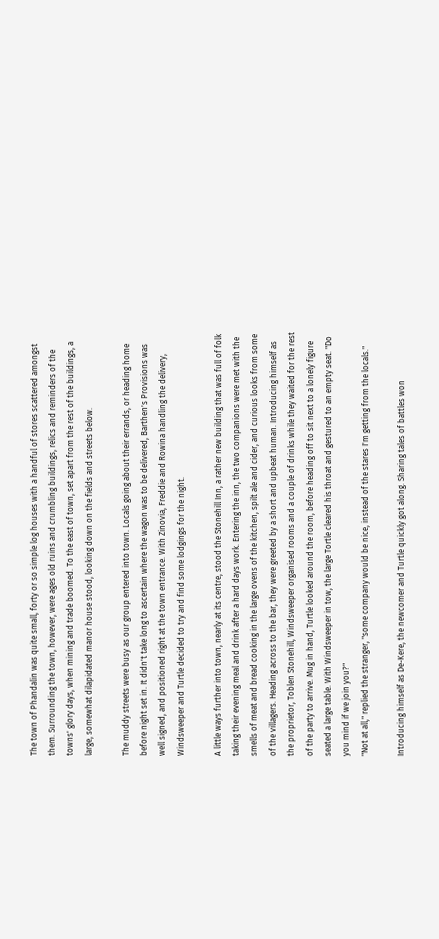The town of Phandalin was quite small, forty or so simple log houses with a handful of stores scattered amongst them. Surrounding the town, however, were ages old ruins and crumbling buildings, relics and reminders of the towns' glory days, when mining and trade boomed. To the east of town, set apart from the rest of the buildings, a large, somewhat dilapidated manor house stood, looking down on the fields and streets below.

The muddy streets were busy as our group entered into town. Locals going about their errands, or heading home before night set in. It didn't take long to ascertain where the wagon was to be delivered, Barthen's Provisions was well signed, and positioned right at the town entrance. With Zinovia, Freddie and Rowina handling the delivery, Windsweeper and Turtle decided to try and find some lodgings for the night.

A little ways further into town, nearly at its centre, stood the Stonehill Inn, a rather new building that was full of folk taking their evening meal and drink after a hard days work. Entering the inn, the two companions were met with the smells of meat and bread cooking in the large ovens of the kitchen, spilt ale and cider, and curious looks from some of the villagers. Heading across to the bar, they were greeted by a short and upbeat human. Introducing himself as the proprietor, Toblen Stonehill, Windsweeper organised rooms and a couple of drinks while they waited for the rest of the party to arrive. Mug in hand, Turtle looked around the room, before heading off to sit next to a lonely figure seated a large table. With Windsweeper in tow, the large Tortle cleared his throat and gestured to an empty seat. "Do you mind if we join you?"
"Not at all," replied the stranger, "some company would be nice, instead of the stares I'm getting from the locals."

Introducing himself as De-Kere, the newcomer and Turtle quickly got along. Sharing tales of battles won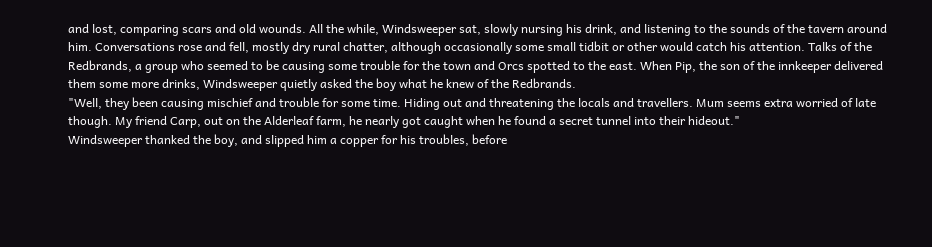and lost, comparing scars and old wounds. All the while, Windsweeper sat, slowly nursing his drink, and listening to the sounds of the tavern around him. Conversations rose and fell, mostly dry rural chatter, although occasionally some small tidbit or other would catch his attention. Talks of the Redbrands, a group who seemed to be causing some trouble for the town and Orcs spotted to the east. When Pip, the son of the innkeeper delivered them some more drinks, Windsweeper quietly asked the boy what he knew of the Redbrands.
"Well, they been causing mischief and trouble for some time. Hiding out and threatening the locals and travellers. Mum seems extra worried of late though. My friend Carp, out on the Alderleaf farm, he nearly got caught when he found a secret tunnel into their hideout."
Windsweeper thanked the boy, and slipped him a copper for his troubles, before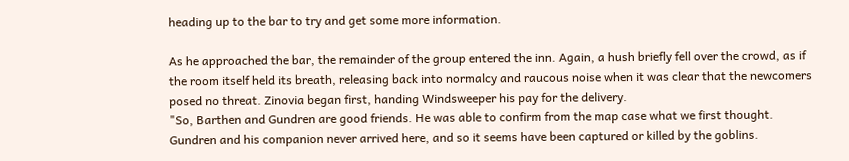heading up to the bar to try and get some more information.

As he approached the bar, the remainder of the group entered the inn. Again, a hush briefly fell over the crowd, as if the room itself held its breath, releasing back into normalcy and raucous noise when it was clear that the newcomers posed no threat. Zinovia began first, handing Windsweeper his pay for the delivery.
"So, Barthen and Gundren are good friends. He was able to confirm from the map case what we first thought. Gundren and his companion never arrived here, and so it seems have been captured or killed by the goblins.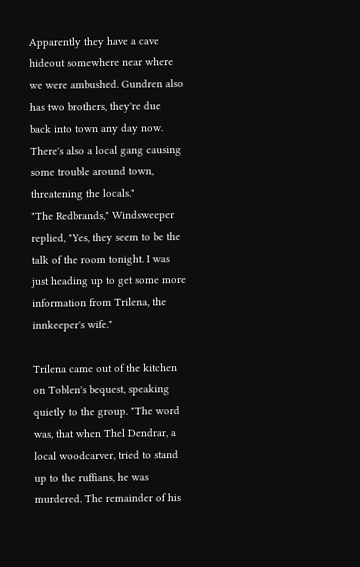Apparently they have a cave hideout somewhere near where we were ambushed. Gundren also has two brothers, they're due back into town any day now. There's also a local gang causing some trouble around town, threatening the locals."
"The Redbrands," Windsweeper replied, "Yes, they seem to be the talk of the room tonight. I was just heading up to get some more information from Trilena, the innkeeper's wife."

Trilena came out of the kitchen on Toblen's bequest, speaking quietly to the group. "The word was, that when Thel Dendrar, a local woodcarver, tried to stand up to the ruffians, he was murdered. The remainder of his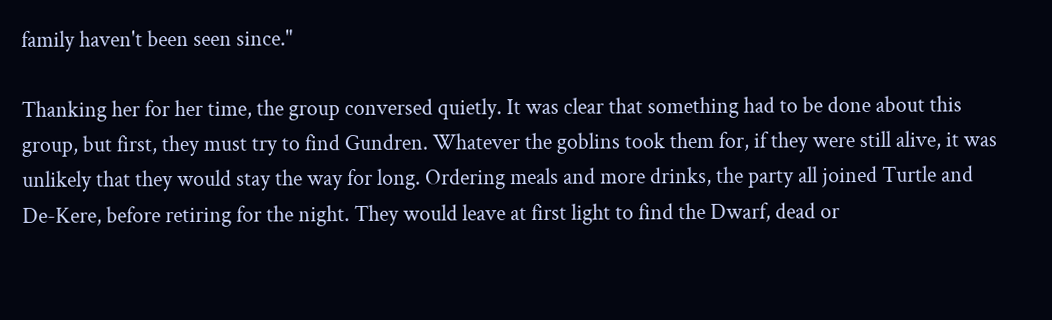family haven't been seen since."

Thanking her for her time, the group conversed quietly. It was clear that something had to be done about this group, but first, they must try to find Gundren. Whatever the goblins took them for, if they were still alive, it was unlikely that they would stay the way for long. Ordering meals and more drinks, the party all joined Turtle and De-Kere, before retiring for the night. They would leave at first light to find the Dwarf, dead or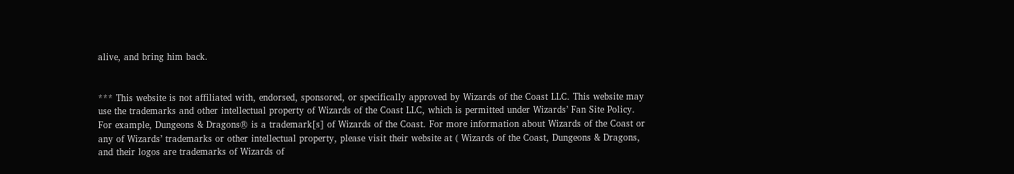alive, and bring him back.


*** This website is not affiliated with, endorsed, sponsored, or specifically approved by Wizards of the Coast LLC. This website may use the trademarks and other intellectual property of Wizards of the Coast LLC, which is permitted under Wizards’ Fan Site Policy. For example, Dungeons & Dragons® is a trademark[s] of Wizards of the Coast. For more information about Wizards of the Coast or any of Wizards’ trademarks or other intellectual property, please visit their website at ( Wizards of the Coast, Dungeons & Dragons, and their logos are trademarks of Wizards of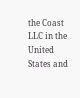the Coast LLC in the United States and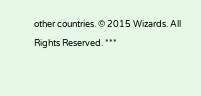other countries. © 2015 Wizards. All Rights Reserved. ***